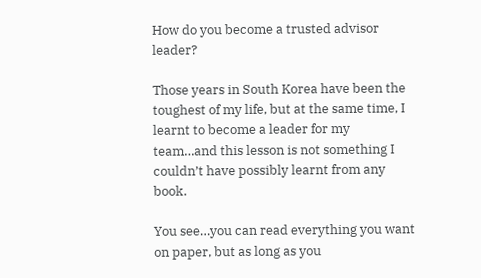How do you become a trusted advisor leader?

Those years in South Korea have been the toughest of my life, but at the same time, I learnt to become a leader for my team…and this lesson is not something I couldn’t have possibly learnt from any book.

You see…you can read everything you want on paper, but as long as you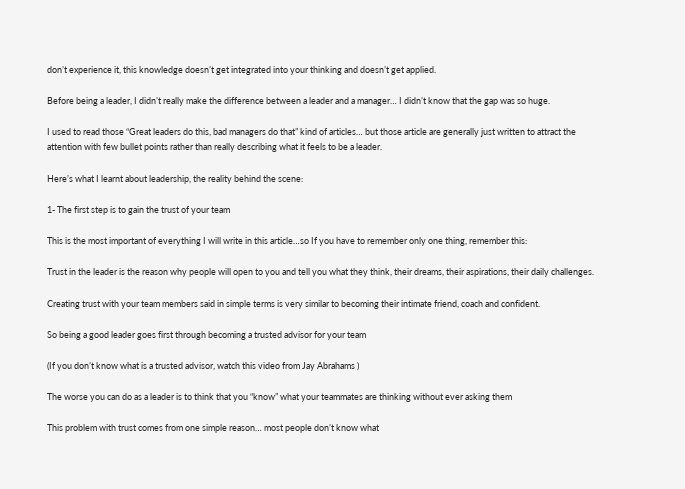don’t experience it, this knowledge doesn’t get integrated into your thinking and doesn’t get applied.

Before being a leader, I didn’t really make the difference between a leader and a manager… I didn’t know that the gap was so huge.

I used to read those “Great leaders do this, bad managers do that” kind of articles… but those article are generally just written to attract the attention with few bullet points rather than really describing what it feels to be a leader.

Here’s what I learnt about leadership, the reality behind the scene:

1- The first step is to gain the trust of your team

This is the most important of everything I will write in this article…so If you have to remember only one thing, remember this:

Trust in the leader is the reason why people will open to you and tell you what they think, their dreams, their aspirations, their daily challenges.

Creating trust with your team members said in simple terms is very similar to becoming their intimate friend, coach and confident.

So being a good leader goes first through becoming a trusted advisor for your team

(If you don’t know what is a trusted advisor, watch this video from Jay Abrahams )

The worse you can do as a leader is to think that you “know” what your teammates are thinking without ever asking them

This problem with trust comes from one simple reason… most people don’t know what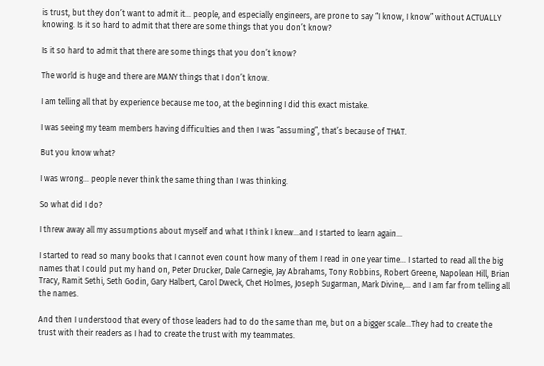is trust, but they don’t want to admit it… people, and especially engineers, are prone to say “I know, I know” without ACTUALLY knowing. Is it so hard to admit that there are some things that you don’t know?

Is it so hard to admit that there are some things that you don’t know?

The world is huge and there are MANY things that I don’t know.

I am telling all that by experience because me too, at the beginning I did this exact mistake.

I was seeing my team members having difficulties and then I was “assuming”, that’s because of THAT.

But you know what?

I was wrong… people never think the same thing than I was thinking.

So what did I do?

I threw away all my assumptions about myself and what I think I knew…and I started to learn again…

I started to read so many books that I cannot even count how many of them I read in one year time… I started to read all the big names that I could put my hand on, Peter Drucker, Dale Carnegie, Jay Abrahams, Tony Robbins, Robert Greene, Napolean Hill, Brian Tracy, Ramit Sethi, Seth Godin, Gary Halbert, Carol Dweck, Chet Holmes, Joseph Sugarman, Mark Divine,… and I am far from telling all the names.

And then I understood that every of those leaders had to do the same than me, but on a bigger scale…They had to create the trust with their readers as I had to create the trust with my teammates.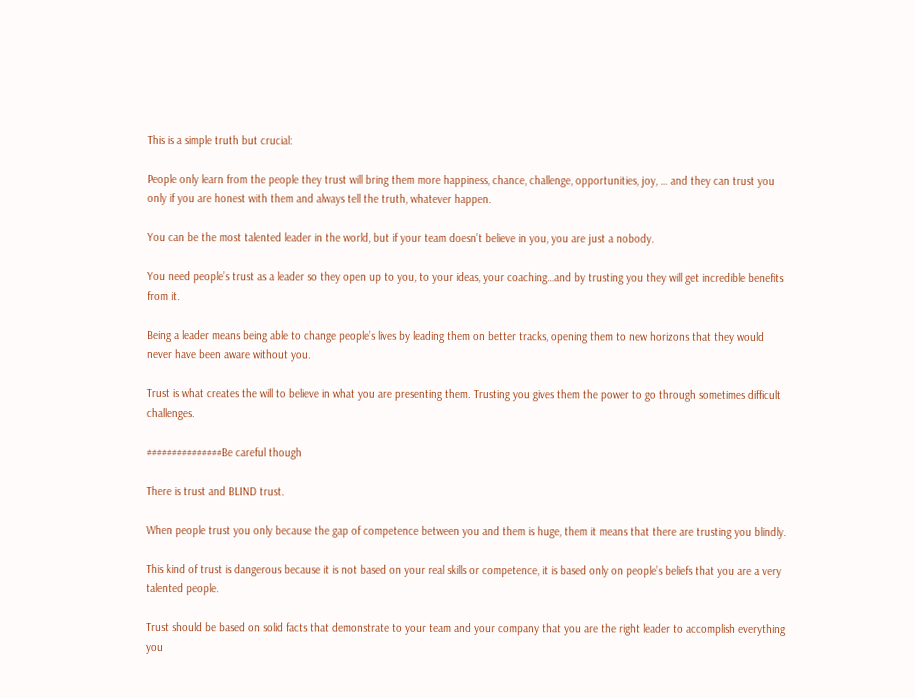This is a simple truth but crucial:

People only learn from the people they trust will bring them more happiness, chance, challenge, opportunities, joy, … and they can trust you only if you are honest with them and always tell the truth, whatever happen.

You can be the most talented leader in the world, but if your team doesn’t believe in you, you are just a nobody.

You need people’s trust as a leader so they open up to you, to your ideas, your coaching…and by trusting you they will get incredible benefits from it.

Being a leader means being able to change people’s lives by leading them on better tracks, opening them to new horizons that they would never have been aware without you.

Trust is what creates the will to believe in what you are presenting them. Trusting you gives them the power to go through sometimes difficult challenges.

###############Be careful though

There is trust and BLIND trust.

When people trust you only because the gap of competence between you and them is huge, them it means that there are trusting you blindly.

This kind of trust is dangerous because it is not based on your real skills or competence, it is based only on people’s beliefs that you are a very talented people.

Trust should be based on solid facts that demonstrate to your team and your company that you are the right leader to accomplish everything you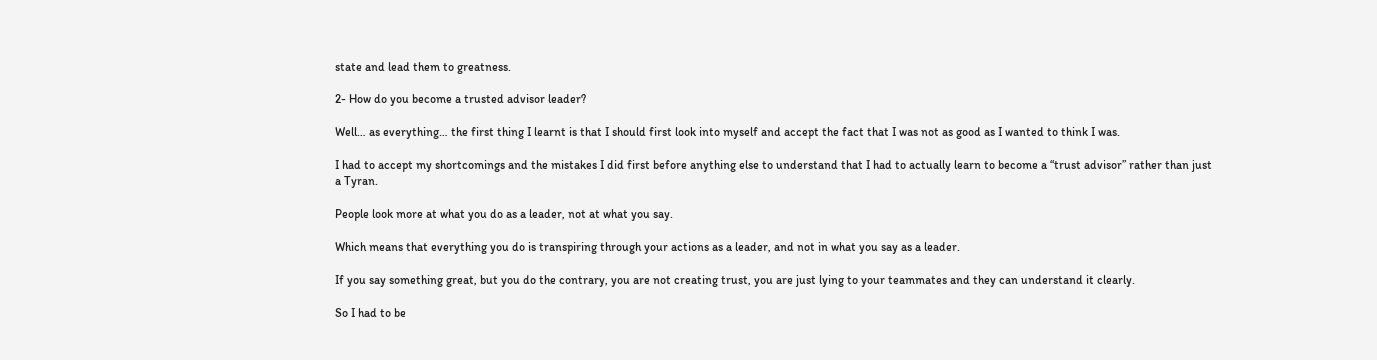state and lead them to greatness.

2- How do you become a trusted advisor leader?

Well… as everything… the first thing I learnt is that I should first look into myself and accept the fact that I was not as good as I wanted to think I was.

I had to accept my shortcomings and the mistakes I did first before anything else to understand that I had to actually learn to become a “trust advisor” rather than just a Tyran.

People look more at what you do as a leader, not at what you say.

Which means that everything you do is transpiring through your actions as a leader, and not in what you say as a leader.

If you say something great, but you do the contrary, you are not creating trust, you are just lying to your teammates and they can understand it clearly.

So I had to be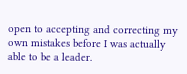open to accepting and correcting my own mistakes before I was actually able to be a leader.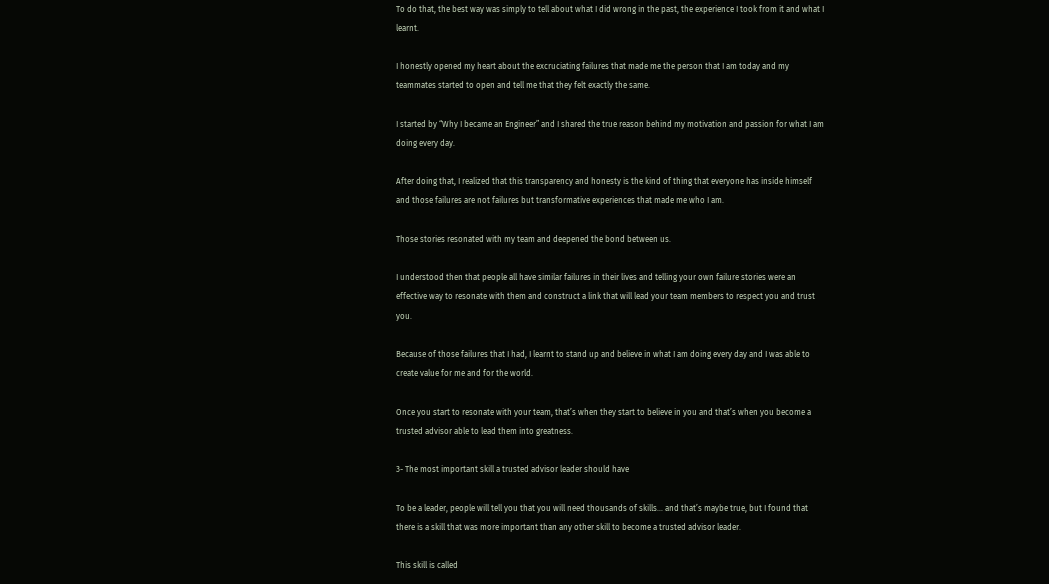To do that, the best way was simply to tell about what I did wrong in the past, the experience I took from it and what I learnt.

I honestly opened my heart about the excruciating failures that made me the person that I am today and my teammates started to open and tell me that they felt exactly the same.

I started by “Why I became an Engineer” and I shared the true reason behind my motivation and passion for what I am doing every day.

After doing that, I realized that this transparency and honesty is the kind of thing that everyone has inside himself and those failures are not failures but transformative experiences that made me who I am.

Those stories resonated with my team and deepened the bond between us.

I understood then that people all have similar failures in their lives and telling your own failure stories were an effective way to resonate with them and construct a link that will lead your team members to respect you and trust you.

Because of those failures that I had, I learnt to stand up and believe in what I am doing every day and I was able to create value for me and for the world.

Once you start to resonate with your team, that’s when they start to believe in you and that’s when you become a trusted advisor able to lead them into greatness.

3- The most important skill a trusted advisor leader should have

To be a leader, people will tell you that you will need thousands of skills… and that’s maybe true, but I found that there is a skill that was more important than any other skill to become a trusted advisor leader.

This skill is called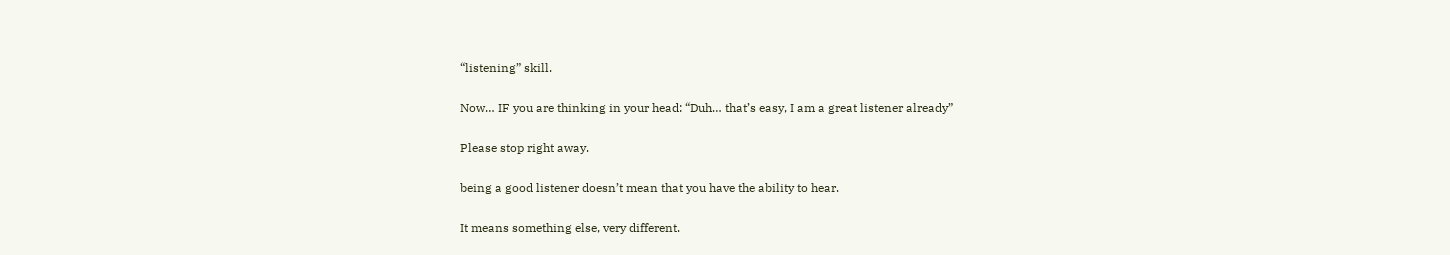“listening” skill.

Now… IF you are thinking in your head: “Duh… that’s easy, I am a great listener already”

Please stop right away.

being a good listener doesn’t mean that you have the ability to hear.

It means something else, very different.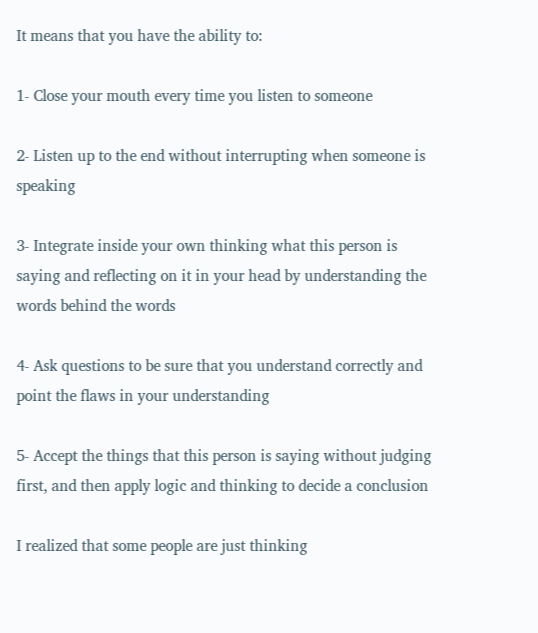It means that you have the ability to:

1- Close your mouth every time you listen to someone

2- Listen up to the end without interrupting when someone is speaking

3- Integrate inside your own thinking what this person is saying and reflecting on it in your head by understanding the words behind the words

4- Ask questions to be sure that you understand correctly and point the flaws in your understanding

5- Accept the things that this person is saying without judging first, and then apply logic and thinking to decide a conclusion

I realized that some people are just thinking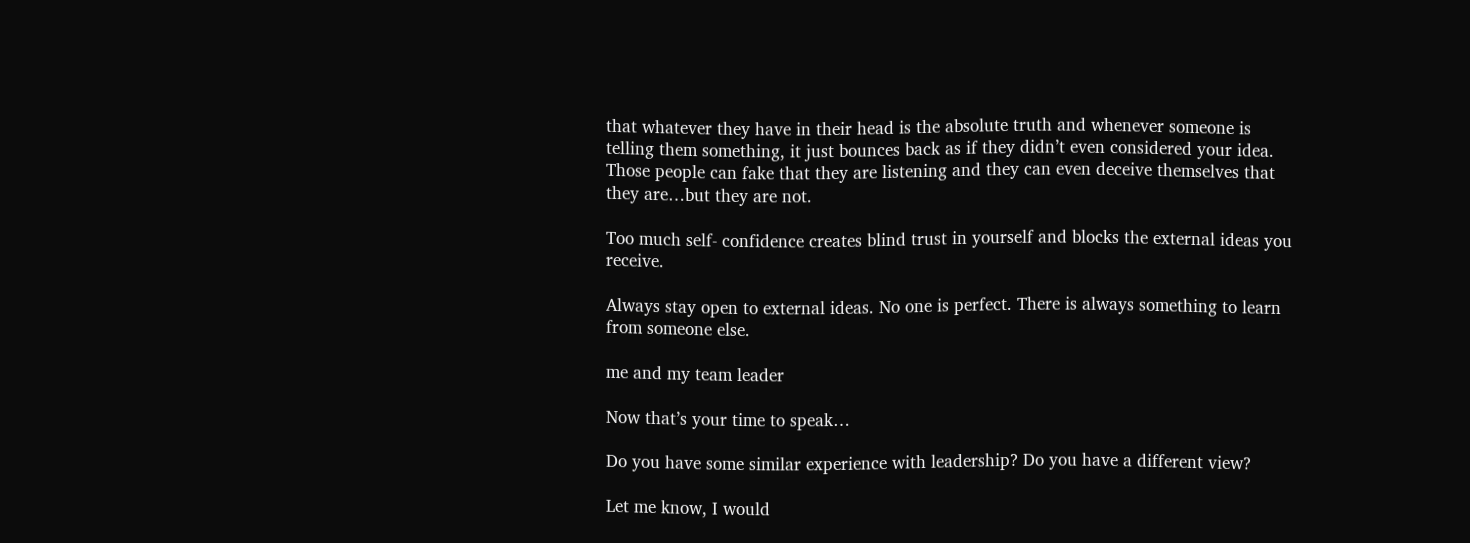that whatever they have in their head is the absolute truth and whenever someone is telling them something, it just bounces back as if they didn’t even considered your idea. Those people can fake that they are listening and they can even deceive themselves that they are…but they are not.

Too much self- confidence creates blind trust in yourself and blocks the external ideas you receive.

Always stay open to external ideas. No one is perfect. There is always something to learn from someone else.

me and my team leader

Now that’s your time to speak…

Do you have some similar experience with leadership? Do you have a different view?

Let me know, I would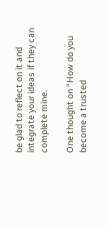be glad to reflect on it and integrate your ideas if they can complete mine.

One thought on “How do you become a trusted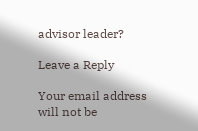advisor leader?

Leave a Reply

Your email address will not be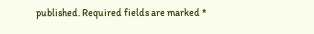published. Required fields are marked *